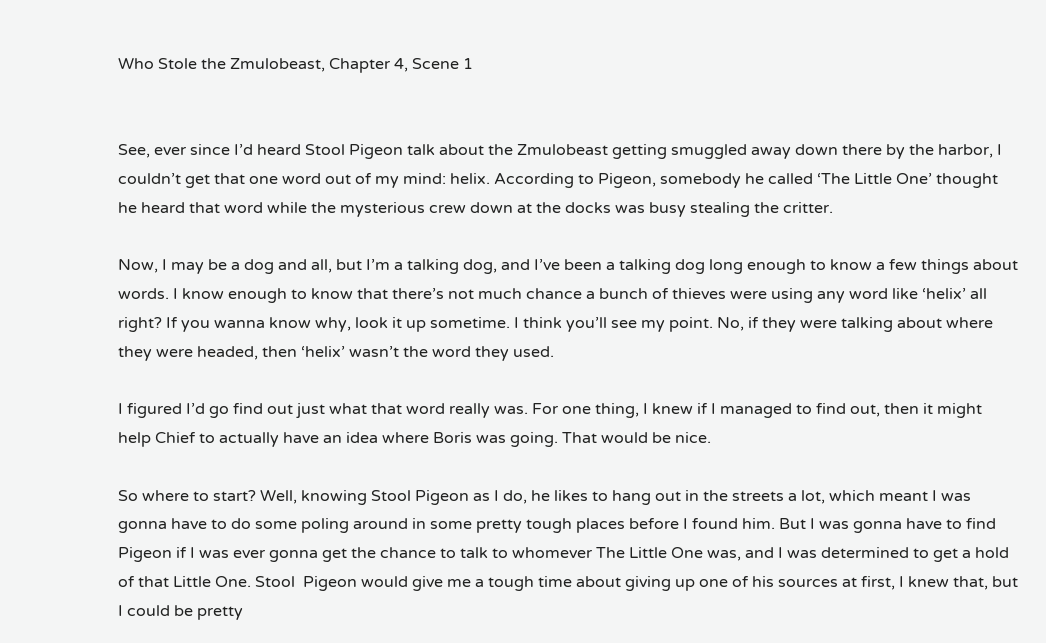Who Stole the Zmulobeast, Chapter 4, Scene 1


See, ever since I’d heard Stool Pigeon talk about the Zmulobeast getting smuggled away down there by the harbor, I couldn’t get that one word out of my mind: helix. According to Pigeon, somebody he called ‘The Little One’ thought he heard that word while the mysterious crew down at the docks was busy stealing the critter.

Now, I may be a dog and all, but I’m a talking dog, and I’ve been a talking dog long enough to know a few things about words. I know enough to know that there’s not much chance a bunch of thieves were using any word like ‘helix’ all right? If you wanna know why, look it up sometime. I think you’ll see my point. No, if they were talking about where they were headed, then ‘helix’ wasn’t the word they used.

I figured I’d go find out just what that word really was. For one thing, I knew if I managed to find out, then it might help Chief to actually have an idea where Boris was going. That would be nice.

So where to start? Well, knowing Stool Pigeon as I do, he likes to hang out in the streets a lot, which meant I was gonna have to do some poling around in some pretty tough places before I found him. But I was gonna have to find Pigeon if I was ever gonna get the chance to talk to whomever The Little One was, and I was determined to get a hold of that Little One. Stool  Pigeon would give me a tough time about giving up one of his sources at first, I knew that, but I could be pretty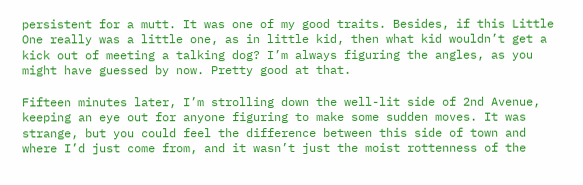persistent for a mutt. It was one of my good traits. Besides, if this Little One really was a little one, as in little kid, then what kid wouldn’t get a kick out of meeting a talking dog? I’m always figuring the angles, as you might have guessed by now. Pretty good at that.

Fifteen minutes later, I’m strolling down the well-lit side of 2nd Avenue, keeping an eye out for anyone figuring to make some sudden moves. It was strange, but you could feel the difference between this side of town and where I’d just come from, and it wasn’t just the moist rottenness of the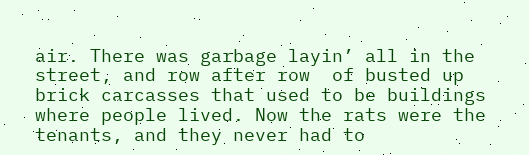air. There was garbage layin’ all in the street, and row after row  of busted up brick carcasses that used to be buildings where people lived. Now the rats were the tenants, and they never had to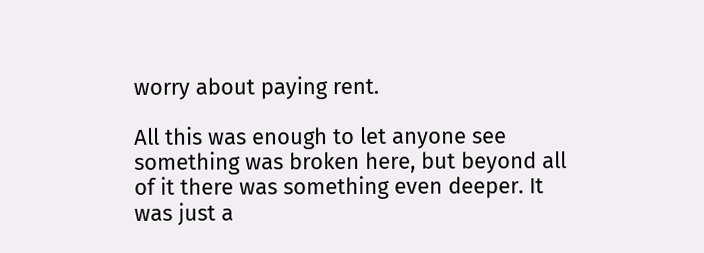worry about paying rent.

All this was enough to let anyone see something was broken here, but beyond all of it there was something even deeper. It was just a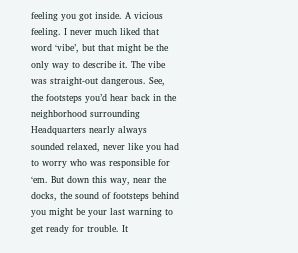feeling you got inside. A vicious feeling. I never much liked that word ‘vibe’, but that might be the only way to describe it. The vibe was straight-out dangerous. See, the footsteps you’d hear back in the neighborhood surrounding Headquarters nearly always sounded relaxed, never like you had to worry who was responsible for ‘em. But down this way, near the docks, the sound of footsteps behind you might be your last warning to get ready for trouble. It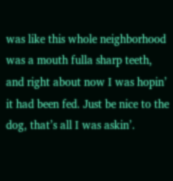was like this whole neighborhood was a mouth fulla sharp teeth, and right about now I was hopin’ it had been fed. Just be nice to the dog, that’s all I was askin’.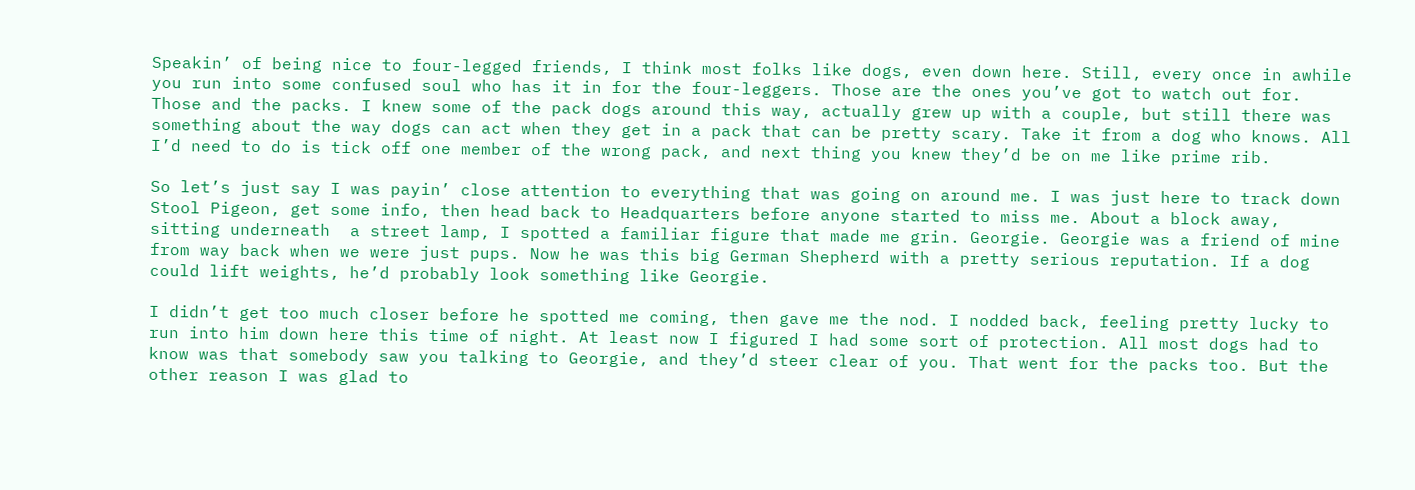Speakin’ of being nice to four-legged friends, I think most folks like dogs, even down here. Still, every once in awhile you run into some confused soul who has it in for the four-leggers. Those are the ones you’ve got to watch out for. Those and the packs. I knew some of the pack dogs around this way, actually grew up with a couple, but still there was something about the way dogs can act when they get in a pack that can be pretty scary. Take it from a dog who knows. All I’d need to do is tick off one member of the wrong pack, and next thing you knew they’d be on me like prime rib.

So let’s just say I was payin’ close attention to everything that was going on around me. I was just here to track down Stool Pigeon, get some info, then head back to Headquarters before anyone started to miss me. About a block away, sitting underneath  a street lamp, I spotted a familiar figure that made me grin. Georgie. Georgie was a friend of mine from way back when we were just pups. Now he was this big German Shepherd with a pretty serious reputation. If a dog could lift weights, he’d probably look something like Georgie.

I didn’t get too much closer before he spotted me coming, then gave me the nod. I nodded back, feeling pretty lucky to run into him down here this time of night. At least now I figured I had some sort of protection. All most dogs had to know was that somebody saw you talking to Georgie, and they’d steer clear of you. That went for the packs too. But the other reason I was glad to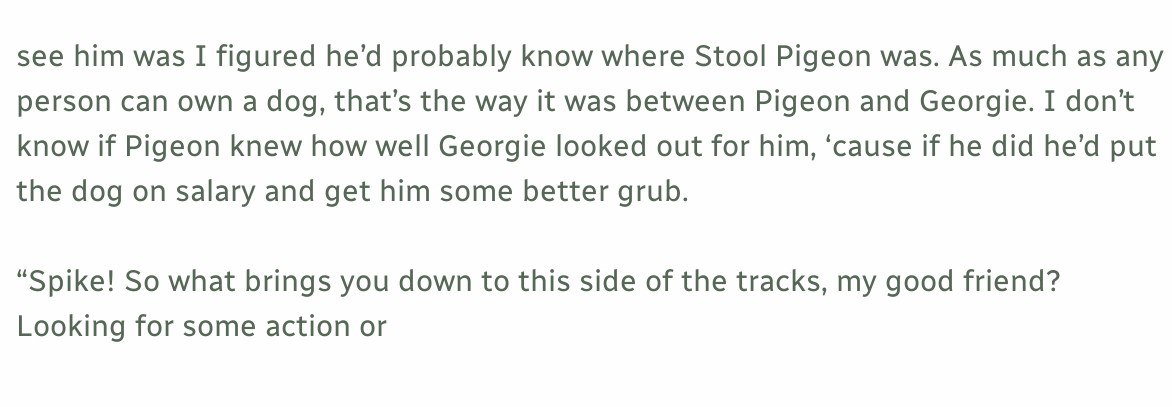see him was I figured he’d probably know where Stool Pigeon was. As much as any person can own a dog, that’s the way it was between Pigeon and Georgie. I don’t know if Pigeon knew how well Georgie looked out for him, ‘cause if he did he’d put the dog on salary and get him some better grub.

“Spike! So what brings you down to this side of the tracks, my good friend? Looking for some action or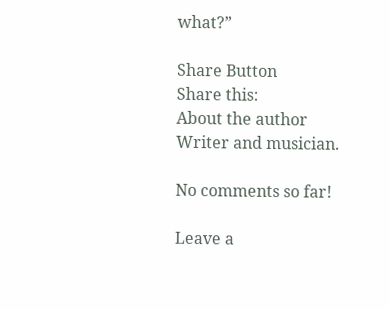what?”

Share Button
Share this:
About the author
Writer and musician.

No comments so far!

Leave a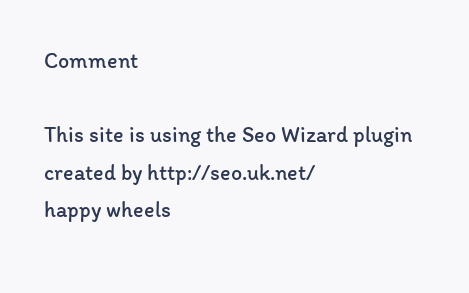Comment

This site is using the Seo Wizard plugin created by http://seo.uk.net/
happy wheels